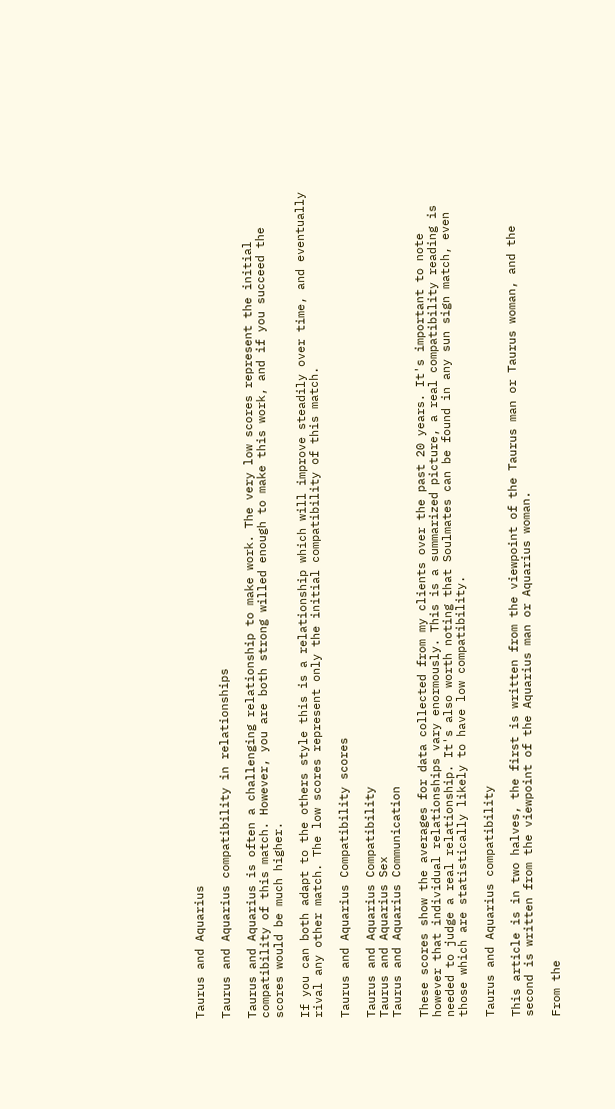Taurus and Aquarius

Taurus and Aquarius compatibility in relationships

Taurus and Aquarius is often a challenging relationship to make work. The very low scores represent the initial compatibility of this match. However, you are both strong willed enough to make this work, and if you succeed the scores would be much higher.

If you can both adapt to the others style this is a relationship which will improve steadily over time, and eventually rival any other match. The low scores represent only the initial compatibility of this match.

Taurus and Aquarius Compatibility scores

Taurus and Aquarius Compatibility
Taurus and Aquarius Sex
Taurus and Aquarius Communication

These scores show the averages for data collected from my clients over the past 20 years. It's important to note however that individual relationships vary enormously. This is a summarized picture, a real compatibility reading is needed to judge a real relationship. It's also worth noting that Soulmates can be found in any sun sign match, even those which are statistically likely to have low compatibility.

Taurus and Aquarius compatibility

This article is in two halves, the first is written from the viewpoint of the Taurus man or Taurus woman, and the second is written from the viewpoint of the Aquarius man or Aquarius woman.

From the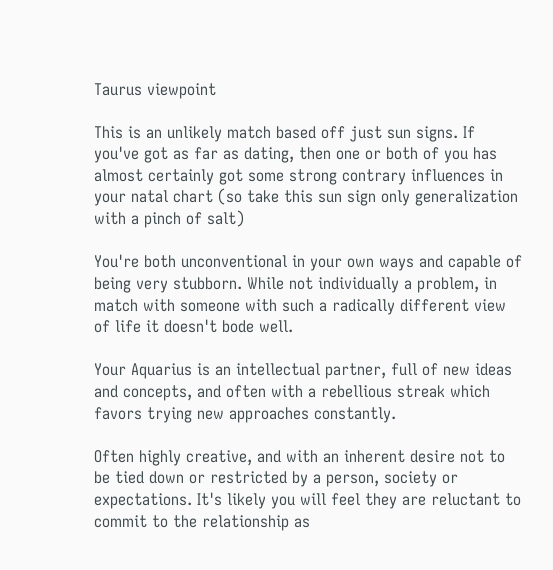Taurus viewpoint

This is an unlikely match based off just sun signs. If you've got as far as dating, then one or both of you has almost certainly got some strong contrary influences in your natal chart (so take this sun sign only generalization with a pinch of salt)

You're both unconventional in your own ways and capable of being very stubborn. While not individually a problem, in match with someone with such a radically different view of life it doesn't bode well.

Your Aquarius is an intellectual partner, full of new ideas and concepts, and often with a rebellious streak which favors trying new approaches constantly.

Often highly creative, and with an inherent desire not to be tied down or restricted by a person, society or expectations. It's likely you will feel they are reluctant to commit to the relationship as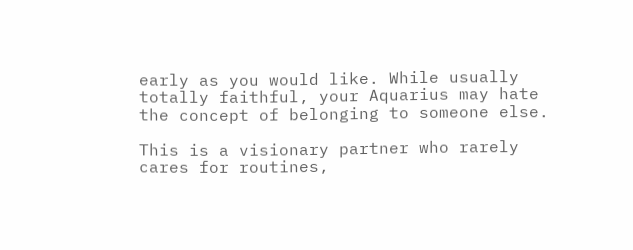early as you would like. While usually totally faithful, your Aquarius may hate the concept of belonging to someone else.

This is a visionary partner who rarely cares for routines,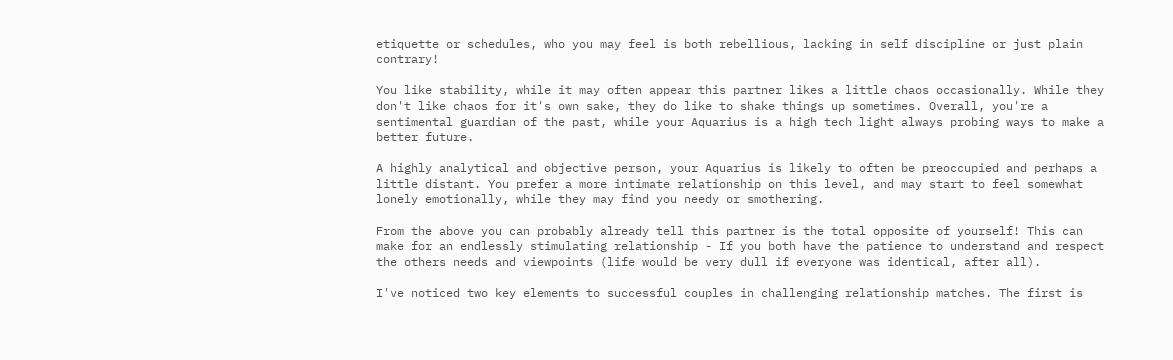etiquette or schedules, who you may feel is both rebellious, lacking in self discipline or just plain contrary!

You like stability, while it may often appear this partner likes a little chaos occasionally. While they don't like chaos for it's own sake, they do like to shake things up sometimes. Overall, you're a sentimental guardian of the past, while your Aquarius is a high tech light always probing ways to make a better future.

A highly analytical and objective person, your Aquarius is likely to often be preoccupied and perhaps a little distant. You prefer a more intimate relationship on this level, and may start to feel somewhat lonely emotionally, while they may find you needy or smothering.

From the above you can probably already tell this partner is the total opposite of yourself! This can make for an endlessly stimulating relationship - If you both have the patience to understand and respect the others needs and viewpoints (life would be very dull if everyone was identical, after all).

I've noticed two key elements to successful couples in challenging relationship matches. The first is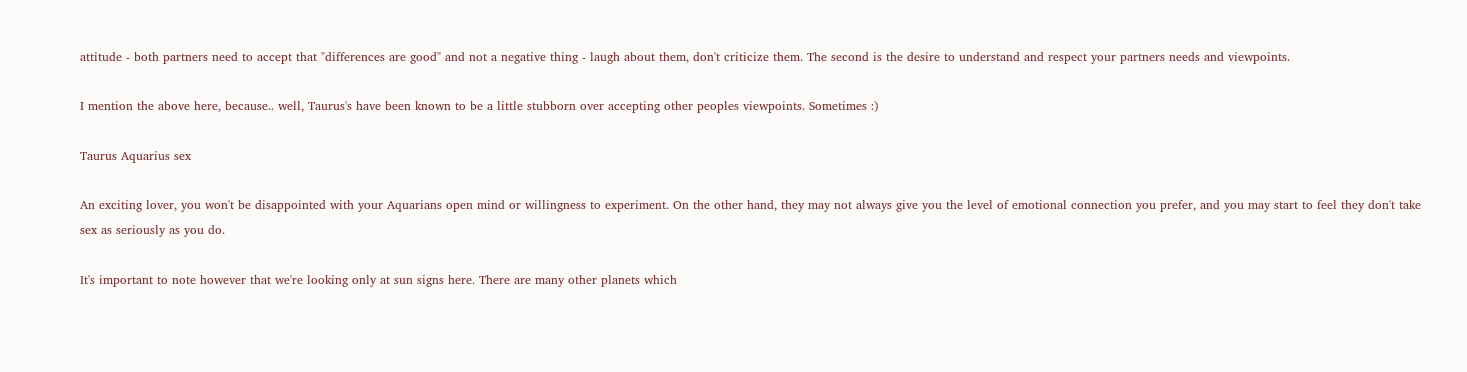attitude - both partners need to accept that "differences are good" and not a negative thing - laugh about them, don't criticize them. The second is the desire to understand and respect your partners needs and viewpoints.

I mention the above here, because.. well, Taurus's have been known to be a little stubborn over accepting other peoples viewpoints. Sometimes :)

Taurus Aquarius sex

An exciting lover, you won't be disappointed with your Aquarians open mind or willingness to experiment. On the other hand, they may not always give you the level of emotional connection you prefer, and you may start to feel they don't take sex as seriously as you do.

It's important to note however that we're looking only at sun signs here. There are many other planets which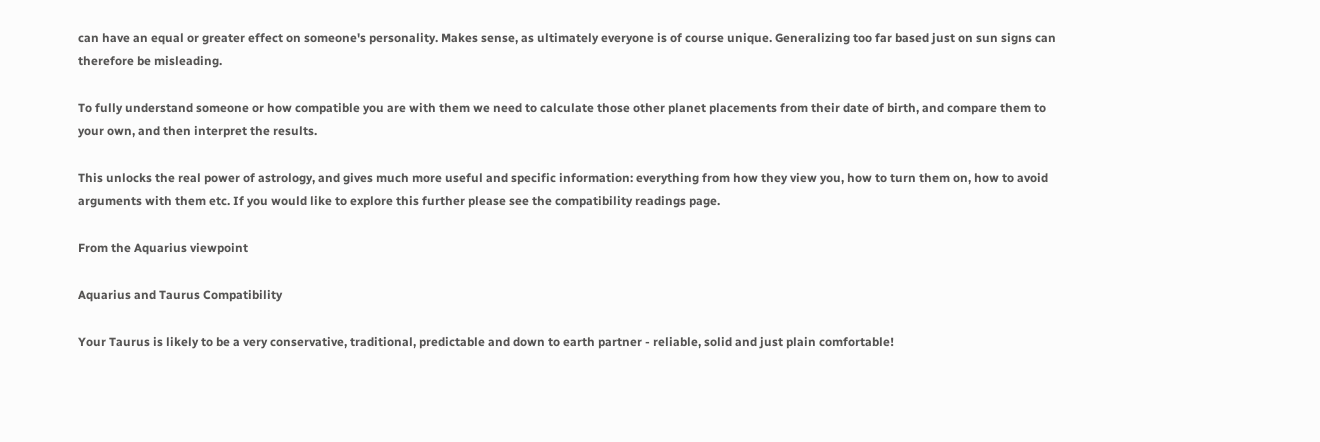can have an equal or greater effect on someone's personality. Makes sense, as ultimately everyone is of course unique. Generalizing too far based just on sun signs can therefore be misleading.

To fully understand someone or how compatible you are with them we need to calculate those other planet placements from their date of birth, and compare them to your own, and then interpret the results.

This unlocks the real power of astrology, and gives much more useful and specific information: everything from how they view you, how to turn them on, how to avoid arguments with them etc. If you would like to explore this further please see the compatibility readings page.

From the Aquarius viewpoint

Aquarius and Taurus Compatibility

Your Taurus is likely to be a very conservative, traditional, predictable and down to earth partner - reliable, solid and just plain comfortable!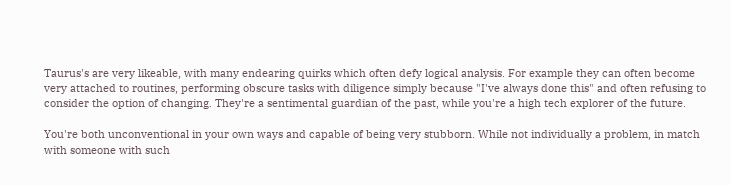Taurus's are very likeable, with many endearing quirks which often defy logical analysis. For example they can often become very attached to routines, performing obscure tasks with diligence simply because "I've always done this" and often refusing to consider the option of changing. They're a sentimental guardian of the past, while you're a high tech explorer of the future.

You're both unconventional in your own ways and capable of being very stubborn. While not individually a problem, in match with someone with such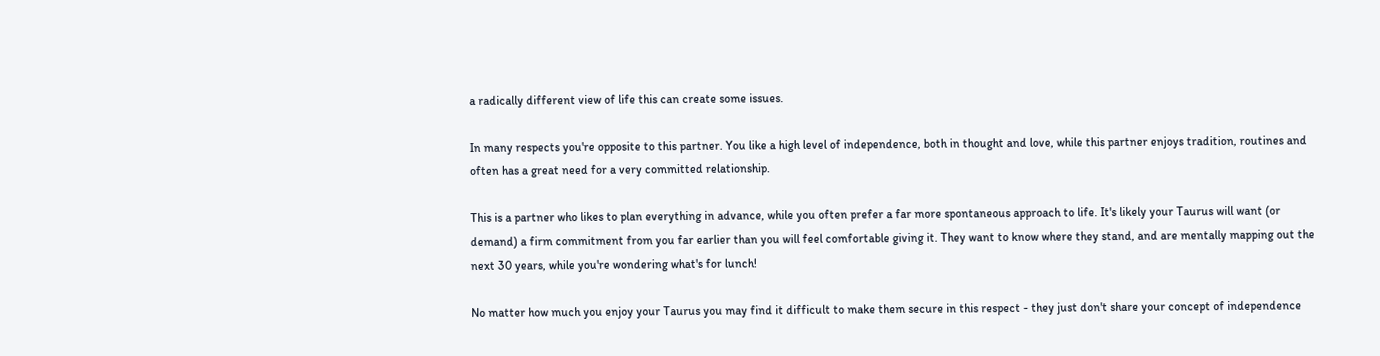a radically different view of life this can create some issues.

In many respects you're opposite to this partner. You like a high level of independence, both in thought and love, while this partner enjoys tradition, routines and often has a great need for a very committed relationship.

This is a partner who likes to plan everything in advance, while you often prefer a far more spontaneous approach to life. It's likely your Taurus will want (or demand) a firm commitment from you far earlier than you will feel comfortable giving it. They want to know where they stand, and are mentally mapping out the next 30 years, while you're wondering what's for lunch!

No matter how much you enjoy your Taurus you may find it difficult to make them secure in this respect - they just don't share your concept of independence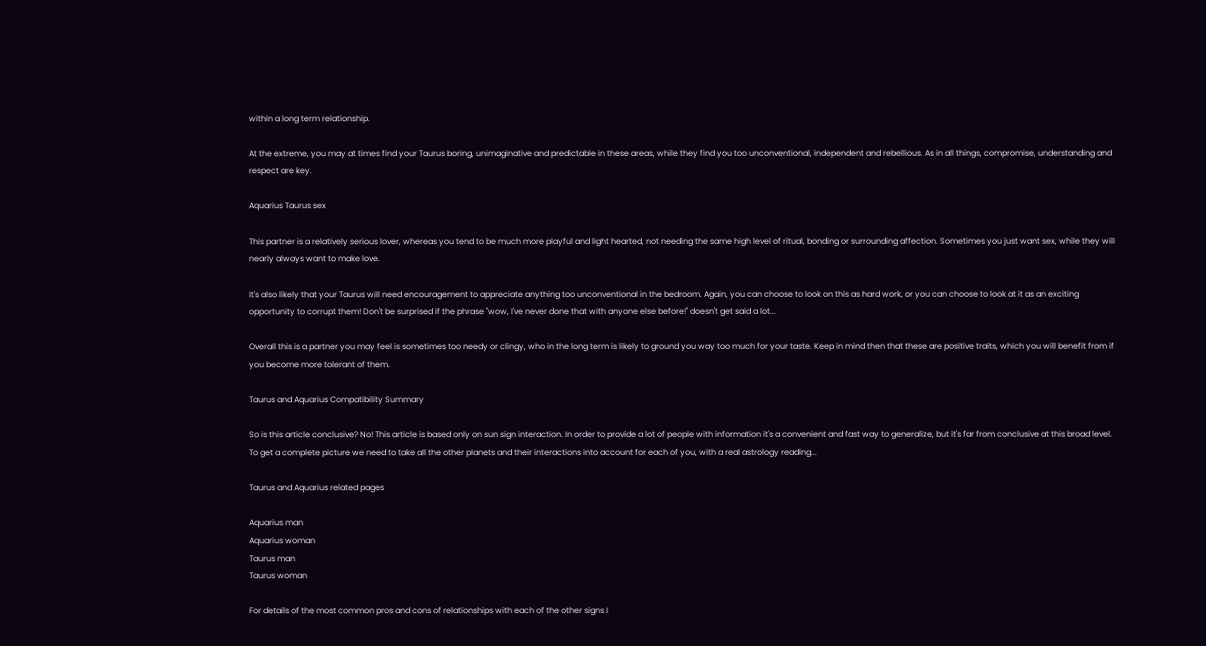within a long term relationship.

At the extreme, you may at times find your Taurus boring, unimaginative and predictable in these areas, while they find you too unconventional, independent and rebellious. As in all things, compromise, understanding and respect are key.

Aquarius Taurus sex

This partner is a relatively serious lover, whereas you tend to be much more playful and light hearted, not needing the same high level of ritual, bonding or surrounding affection. Sometimes you just want sex, while they will nearly always want to make love.

It's also likely that your Taurus will need encouragement to appreciate anything too unconventional in the bedroom. Again, you can choose to look on this as hard work, or you can choose to look at it as an exciting opportunity to corrupt them! Don't be surprised if the phrase "wow, I've never done that with anyone else before!" doesn't get said a lot...

Overall this is a partner you may feel is sometimes too needy or clingy, who in the long term is likely to ground you way too much for your taste. Keep in mind then that these are positive traits, which you will benefit from if you become more tolerant of them.

Taurus and Aquarius Compatibility Summary

So is this article conclusive? No! This article is based only on sun sign interaction. In order to provide a lot of people with information it's a convenient and fast way to generalize, but it's far from conclusive at this broad level. To get a complete picture we need to take all the other planets and their interactions into account for each of you, with a real astrology reading...

Taurus and Aquarius related pages

Aquarius man
Aquarius woman
Taurus man
Taurus woman

For details of the most common pros and cons of relationships with each of the other signs I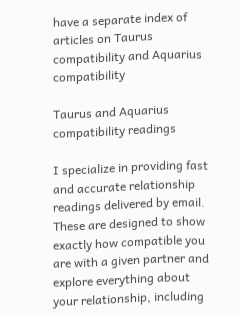have a separate index of articles on Taurus compatibility and Aquarius compatibility

Taurus and Aquarius compatibility readings

I specialize in providing fast and accurate relationship readings delivered by email. These are designed to show exactly how compatible you are with a given partner and explore everything about your relationship, including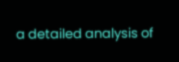a detailed analysis of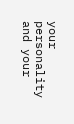your personality and your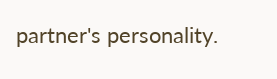partner's personality.